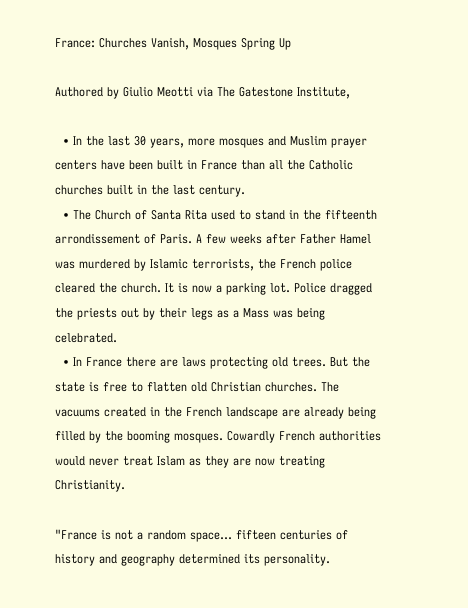France: Churches Vanish, Mosques Spring Up

Authored by Giulio Meotti via The Gatestone Institute,

  • In the last 30 years, more mosques and Muslim prayer centers have been built in France than all the Catholic churches built in the last century.
  • The Church of Santa Rita used to stand in the fifteenth arrondissement of Paris. A few weeks after Father Hamel was murdered by Islamic terrorists, the French police cleared the church. It is now a parking lot. Police dragged the priests out by their legs as a Mass was being celebrated.
  • In France there are laws protecting old trees. But the state is free to flatten old Christian churches. The vacuums created in the French landscape are already being filled by the booming mosques. Cowardly French authorities would never treat Islam as they are now treating Christianity.

"France is not a random space... fifteen centuries of history and geography determined its personality.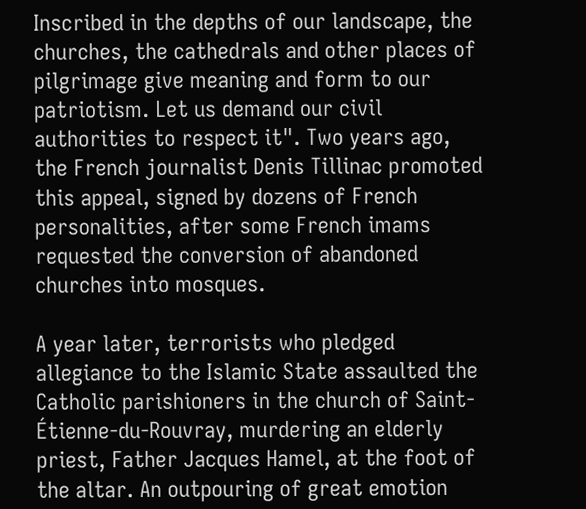Inscribed in the depths of our landscape, the churches, the cathedrals and other places of pilgrimage give meaning and form to our patriotism. Let us demand our civil authorities to respect it". Two years ago, the French journalist Denis Tillinac promoted this appeal, signed by dozens of French personalities, after some French imams requested the conversion of abandoned churches into mosques.

A year later, terrorists who pledged allegiance to the Islamic State assaulted the Catholic parishioners in the church of Saint-Étienne-du-Rouvray, murdering an elderly priest, Father Jacques Hamel, at the foot of the altar. An outpouring of great emotion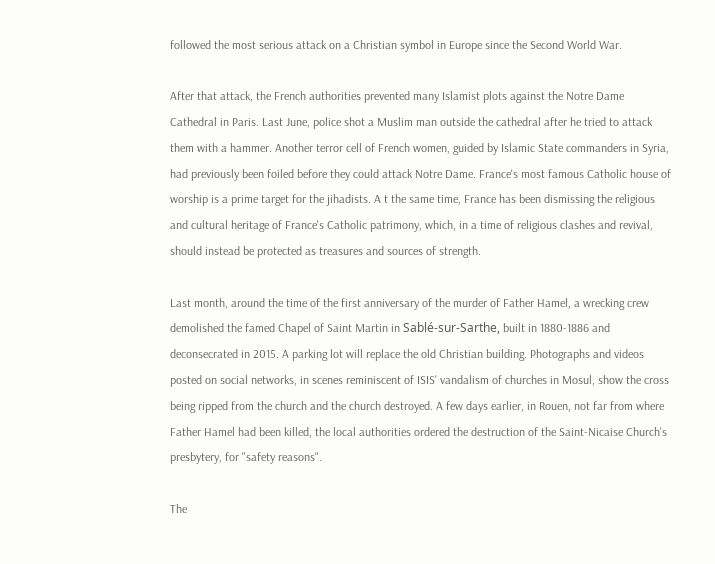followed the most serious attack on a Christian symbol in Europe since the Second World War.

After that attack, the French authorities prevented many Islamist plots against the Notre Dame Cathedral in Paris. Last June, police shot a Muslim man outside the cathedral after he tried to attack them with a hammer. Another terror cell of French women, guided by Islamic State commanders in Syria, had previously been foiled before they could attack Notre Dame. France's most famous Catholic house of worship is a prime target for the jihadists. A t the same time, France has been dismissing the religious and cultural heritage of France's Catholic patrimony, which, in a time of religious clashes and revival, should instead be protected as treasures and sources of strength.

Last month, around the time of the first anniversary of the murder of Father Hamel, a wrecking crew demolished the famed Chapel of Saint Martin in Sablé-sur-Sarthe, built in 1880-1886 and deconsecrated in 2015. A parking lot will replace the old Christian building. Photographs and videos posted on social networks, in scenes reminiscent of ISIS' vandalism of churches in Mosul, show the cross being ripped from the church and the church destroyed. A few days earlier, in Rouen, not far from where Father Hamel had been killed, the local authorities ordered the destruction of the Saint-Nicaise Church's presbytery, for "safety reasons".

The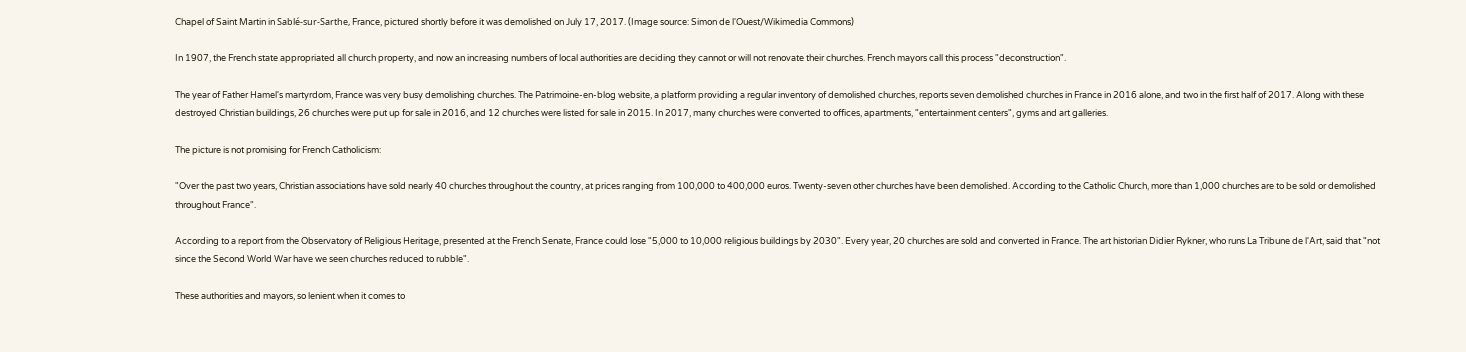Chapel of Saint Martin in Sablé-sur-Sarthe, France, pictured shortly before it was demolished on July 17, 2017. (Image source: Simon de l'Ouest/Wikimedia Commons)

In 1907, the French state appropriated all church property, and now an increasing numbers of local authorities are deciding they cannot or will not renovate their churches. French mayors call this process "deconstruction".

The year of Father Hamel's martyrdom, France was very busy demolishing churches. The Patrimoine-en-blog website, a platform providing a regular inventory of demolished churches, reports seven demolished churches in France in 2016 alone, and two in the first half of 2017. Along with these destroyed Christian buildings, 26 churches were put up for sale in 2016, and 12 churches were listed for sale in 2015. In 2017, many churches were converted to offices, apartments, "entertainment centers", gyms and art galleries.

The picture is not promising for French Catholicism:

"Over the past two years, Christian associations have sold nearly 40 churches throughout the country, at prices ranging from 100,000 to 400,000 euros. Twenty-seven other churches have been demolished. According to the Catholic Church, more than 1,000 churches are to be sold or demolished throughout France".

According to a report from the Observatory of Religious Heritage, presented at the French Senate, France could lose "5,000 to 10,000 religious buildings by 2030". Every year, 20 churches are sold and converted in France. The art historian Didier Rykner, who runs La Tribune de l'Art, said that "not since the Second World War have we seen churches reduced to rubble".

These authorities and mayors, so lenient when it comes to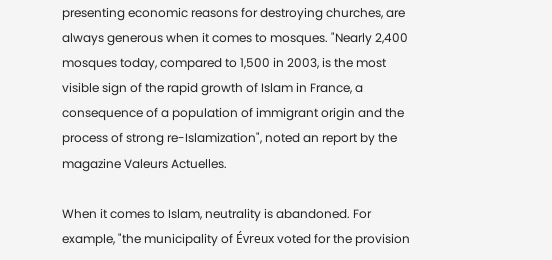presenting economic reasons for destroying churches, are always generous when it comes to mosques. "Nearly 2,400 mosques today, compared to 1,500 in 2003, is the most visible sign of the rapid growth of Islam in France, a consequence of a population of immigrant origin and the process of strong re-Islamization", noted an report by the magazine Valeurs Actuelles.

When it comes to Islam, neutrality is abandoned. For example, "the municipality of Évreux voted for the provision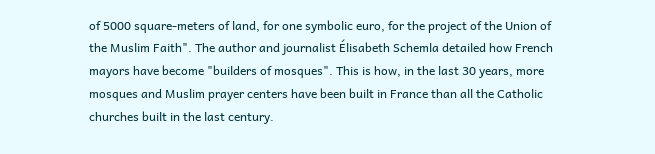of 5000 square-meters of land, for one symbolic euro, for the project of the Union of the Muslim Faith". The author and journalist Élisabeth Schemla detailed how French mayors have become "builders of mosques". This is how, in the last 30 years, more mosques and Muslim prayer centers have been built in France than all the Catholic churches built in the last century.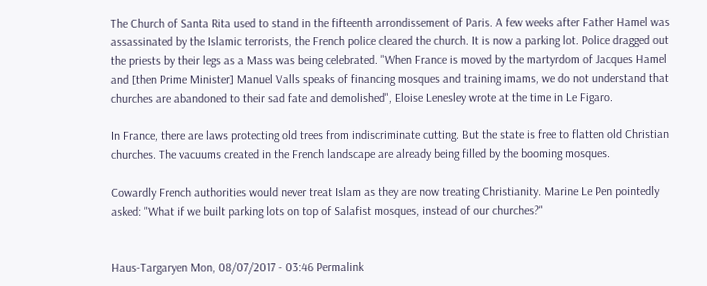The Church of Santa Rita used to stand in the fifteenth arrondissement of Paris. A few weeks after Father Hamel was assassinated by the Islamic terrorists, the French police cleared the church. It is now a parking lot. Police dragged out the priests by their legs as a Mass was being celebrated. "When France is moved by the martyrdom of Jacques Hamel and [then Prime Minister] Manuel Valls speaks of financing mosques and training imams, we do not understand that churches are abandoned to their sad fate and demolished", Eloise Lenesley wrote at the time in Le Figaro.

In France, there are laws protecting old trees from indiscriminate cutting. But the state is free to flatten old Christian churches. The vacuums created in the French landscape are already being filled by the booming mosques.

Cowardly French authorities would never treat Islam as they are now treating Christianity. Marine Le Pen pointedly asked: "What if we built parking lots on top of Salafist mosques, instead of our churches?"


Haus-Targaryen Mon, 08/07/2017 - 03:46 Permalink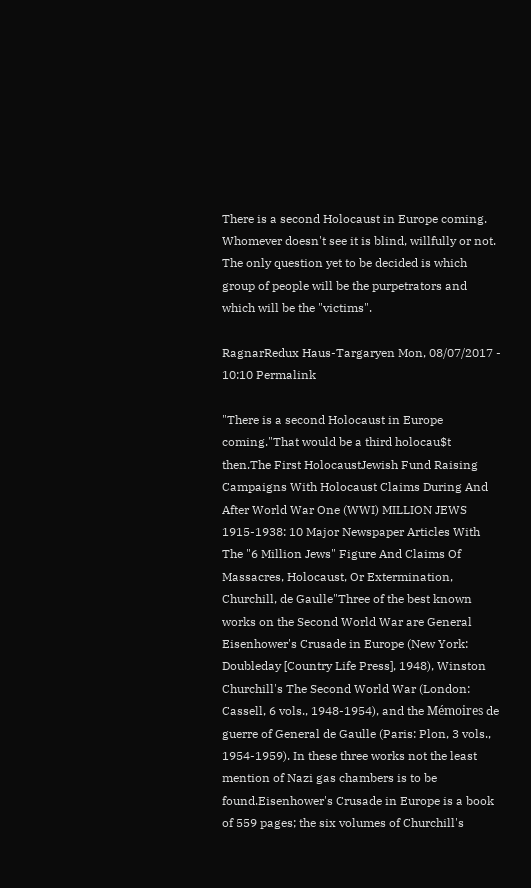There is a second Holocaust in Europe coming.  Whomever doesn't see it is blind, willfully or not.  The only question yet to be decided is which group of people will be the purpetrators and which will be the "victims".

RagnarRedux Haus-Targaryen Mon, 08/07/2017 - 10:10 Permalink

"There is a second Holocaust in Europe coming."That would be a third holocau$t then.The First HolocaustJewish Fund Raising Campaigns With Holocaust Claims During And After World War One (WWI) MILLION JEWS 1915-1938: 10 Major Newspaper Articles With The "6 Million Jews" Figure And Claims Of Massacres, Holocaust, Or Extermination, Churchill, de Gaulle"Three of the best known works on the Second World War are General Eisenhower's Crusade in Europe (New York: Doubleday [Country Life Press], 1948), Winston Churchill's The Second World War (London: Cassell, 6 vols., 1948-1954), and the Mémoires de guerre of General de Gaulle (Paris: Plon, 3 vols., 1954-1959). In these three works not the least mention of Nazi gas chambers is to be found.Eisenhower's Crusade in Europe is a book of 559 pages; the six volumes of Churchill's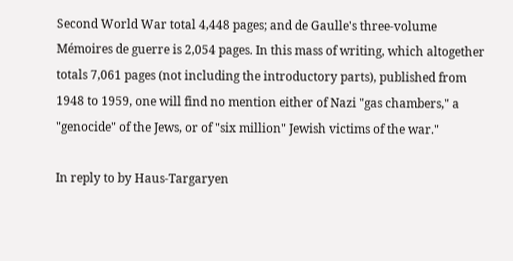Second World War total 4,448 pages; and de Gaulle's three-volume Mémoires de guerre is 2,054 pages. In this mass of writing, which altogether totals 7,061 pages (not including the introductory parts), published from 1948 to 1959, one will find no mention either of Nazi "gas chambers," a "genocide" of the Jews, or of "six million" Jewish victims of the war."

In reply to by Haus-Targaryen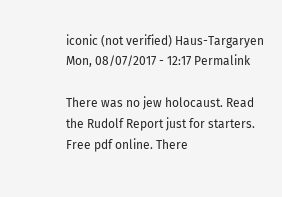iconic (not verified) Haus-Targaryen Mon, 08/07/2017 - 12:17 Permalink

There was no jew holocaust. Read the Rudolf Report just for starters. Free pdf online. There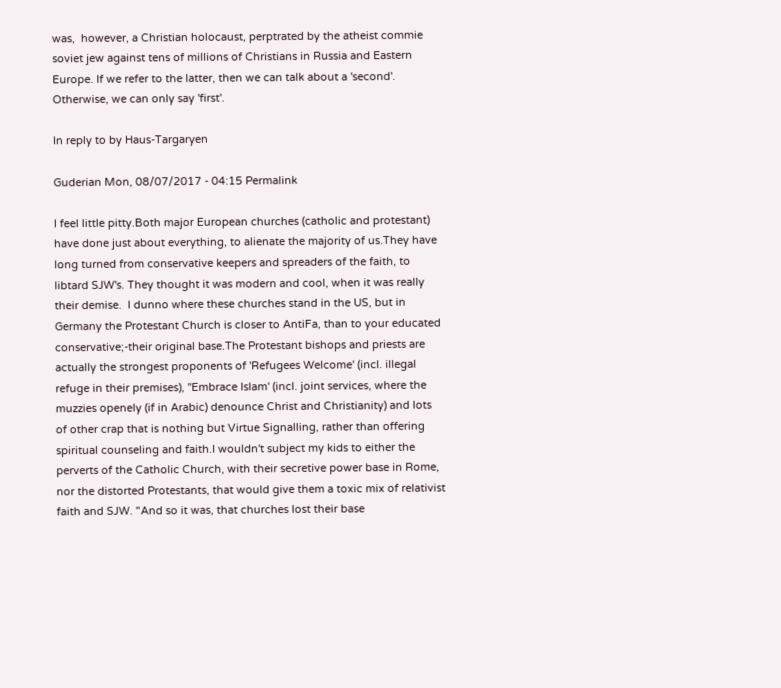was,  however, a Christian holocaust, perptrated by the atheist commie soviet jew against tens of millions of Christians in Russia and Eastern Europe. If we refer to the latter, then we can talk about a 'second'. Otherwise, we can only say 'first'.

In reply to by Haus-Targaryen

Guderian Mon, 08/07/2017 - 04:15 Permalink

I feel little pitty.Both major European churches (catholic and protestant) have done just about everything, to alienate the majority of us.They have long turned from conservative keepers and spreaders of the faith, to libtard SJW's. They thought it was modern and cool, when it was really their demise.  I dunno where these churches stand in the US, but in Germany the Protestant Church is closer to AntiFa, than to your educated conservative;-their original base.The Protestant bishops and priests are actually the strongest proponents of 'Refugees Welcome' (incl. illegal refuge in their premises), ''Embrace Islam' (incl. joint services, where the muzzies openely (if in Arabic) denounce Christ and Christianity) and lots of other crap that is nothing but Virtue Signalling, rather than offering spiritual counseling and faith.I wouldn't subject my kids to either the perverts of the Catholic Church, with their secretive power base in Rome, nor the distorted Protestants, that would give them a toxic mix of relativist faith and SJW. "And so it was, that churches lost their base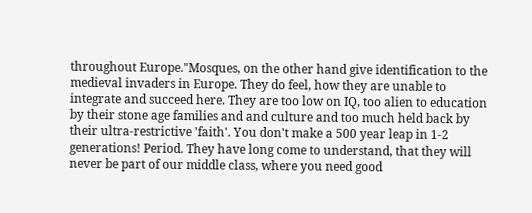throughout Europe."Mosques, on the other hand give identification to the medieval invaders in Europe. They do feel, how they are unable to integrate and succeed here. They are too low on IQ, too alien to education by their stone age families and and culture and too much held back by their ultra-restrictive 'faith'. You don't make a 500 year leap in 1-2 generations! Period. They have long come to understand, that they will never be part of our middle class, where you need good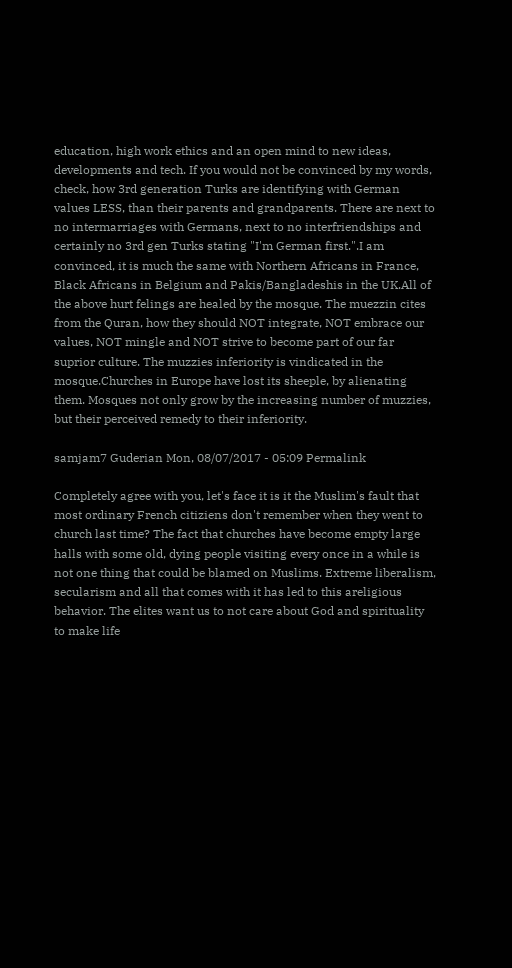education, high work ethics and an open mind to new ideas, developments and tech. If you would not be convinced by my words, check, how 3rd generation Turks are identifying with German values LESS, than their parents and grandparents. There are next to no intermarriages with Germans, next to no interfriendships and certainly no 3rd gen Turks stating "I'm German first.".I am convinced, it is much the same with Northern Africans in France, Black Africans in Belgium and Pakis/Bangladeshis in the UK.All of the above hurt felings are healed by the mosque. The muezzin cites from the Quran, how they should NOT integrate, NOT embrace our values, NOT mingle and NOT strive to become part of our far suprior culture. The muzzies inferiority is vindicated in the mosque.Churches in Europe have lost its sheeple, by alienating them. Mosques not only grow by the increasing number of muzzies, but their perceived remedy to their inferiority.

samjam7 Guderian Mon, 08/07/2017 - 05:09 Permalink

Completely agree with you, let's face it is it the Muslim's fault that most ordinary French citiziens don't remember when they went to church last time? The fact that churches have become empty large halls with some old, dying people visiting every once in a while is not one thing that could be blamed on Muslims. Extreme liberalism, secularism and all that comes with it has led to this areligious behavior. The elites want us to not care about God and spirituality to make life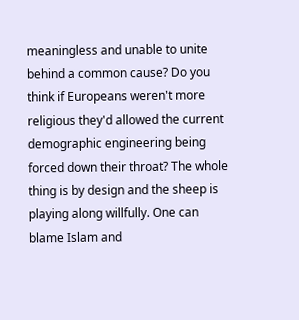meaningless and unable to unite behind a common cause? Do you think if Europeans weren't more religious they'd allowed the current demographic engineering being forced down their throat? The whole thing is by design and the sheep is playing along willfully. One can blame Islam and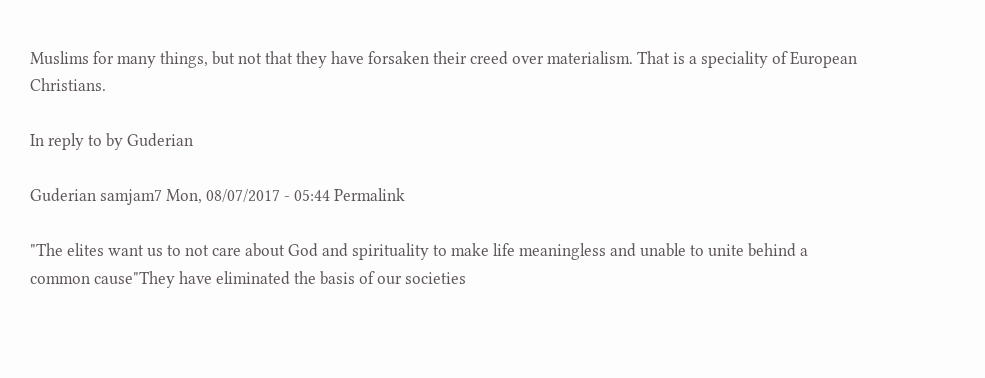Muslims for many things, but not that they have forsaken their creed over materialism. That is a speciality of European Christians.

In reply to by Guderian

Guderian samjam7 Mon, 08/07/2017 - 05:44 Permalink

"The elites want us to not care about God and spirituality to make life meaningless and unable to unite behind a common cause"They have eliminated the basis of our societies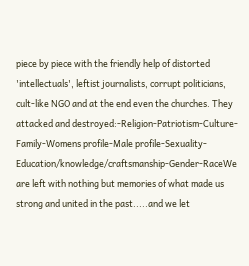piece by piece with the friendly help of distorted 'intellectuals', leftist journalists, corrupt politicians, cult-like NGO and at the end even the churches. They attacked and destroyed:-Religion-Patriotism-Culture-Family-Womens profile-Male profile-Sexuality-Education/knowledge/craftsmanship-Gender-RaceWe are left with nothing but memories of what made us strong and united in the past.....and we let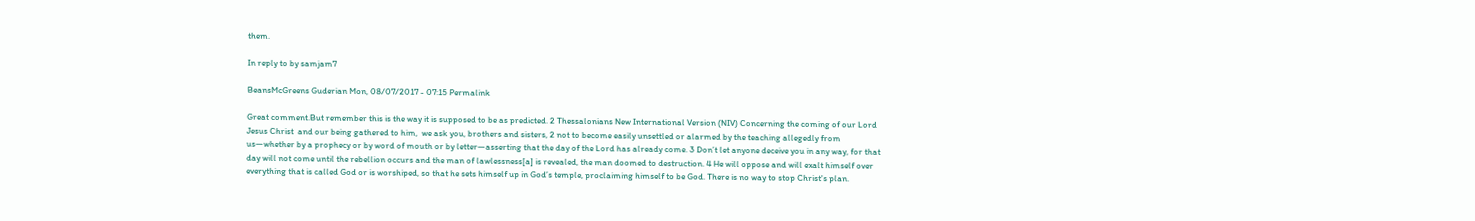them.

In reply to by samjam7

BeansMcGreens Guderian Mon, 08/07/2017 - 07:15 Permalink

Great comment.But remember this is the way it is supposed to be as predicted. 2 Thessalonians New International Version (NIV) Concerning the coming of our Lord Jesus Christ  and our being gathered to him,  we ask you, brothers and sisters, 2 not to become easily unsettled or alarmed by the teaching allegedly from us—whether by a prophecy or by word of mouth or by letter—asserting that the day of the Lord has already come. 3 Don’t let anyone deceive you in any way, for that day will not come until the rebellion occurs and the man of lawlessness[a] is revealed, the man doomed to destruction. 4 He will oppose and will exalt himself over everything that is called God or is worshiped, so that he sets himself up in God’s temple, proclaiming himself to be God. There is no way to stop Christ's plan.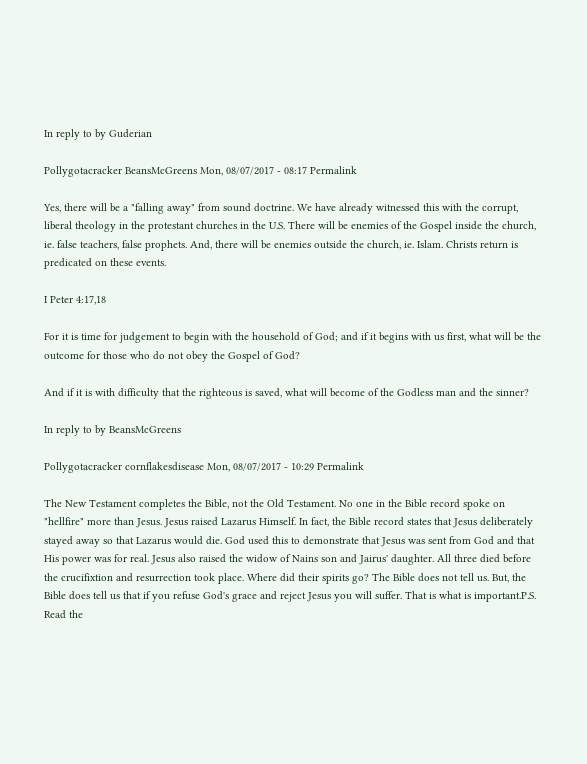In reply to by Guderian

Pollygotacracker BeansMcGreens Mon, 08/07/2017 - 08:17 Permalink

Yes, there will be a "falling away" from sound doctrine. We have already witnessed this with the corrupt, liberal theology in the protestant churches in the U.S. There will be enemies of the Gospel inside the church, ie. false teachers, false prophets. And, there will be enemies outside the church, ie. Islam. Christs return is predicated on these events.

I Peter 4:17,18

For it is time for judgement to begin with the household of God; and if it begins with us first, what will be the outcome for those who do not obey the Gospel of God?

And if it is with difficulty that the righteous is saved, what will become of the Godless man and the sinner?

In reply to by BeansMcGreens

Pollygotacracker cornflakesdisease Mon, 08/07/2017 - 10:29 Permalink

The New Testament completes the Bible, not the Old Testament. No one in the Bible record spoke on "hellfire" more than Jesus. Jesus raised Lazarus Himself. In fact, the Bible record states that Jesus deliberately stayed away so that Lazarus would die. God used this to demonstrate that Jesus was sent from God and that His power was for real. Jesus also raised the widow of Nains son and Jairus' daughter. All three died before the crucifixtion and resurrection took place. Where did their spirits go? The Bible does not tell us. But, the Bible does tell us that if you refuse God's grace and reject Jesus you will suffer. That is what is important.P.S. Read the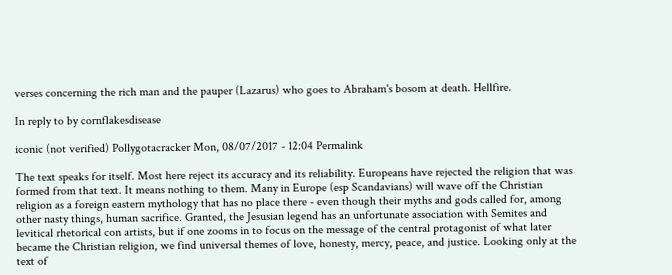verses concerning the rich man and the pauper (Lazarus) who goes to Abraham's bosom at death. Hellfire.

In reply to by cornflakesdisease

iconic (not verified) Pollygotacracker Mon, 08/07/2017 - 12:04 Permalink

The text speaks for itself. Most here reject its accuracy and its reliability. Europeans have rejected the religion that was formed from that text. It means nothing to them. Many in Europe (esp Scandavians) will wave off the Christian  religion as a foreign eastern mythology that has no place there - even though their myths and gods called for, among other nasty things, human sacrifice. Granted, the Jesusian legend has an unfortunate association with Semites and levitical rhetorical con artists, but if one zooms in to focus on the message of the central protagonist of what later became the Christian religion, we find universal themes of love, honesty, mercy, peace, and justice. Looking only at the text of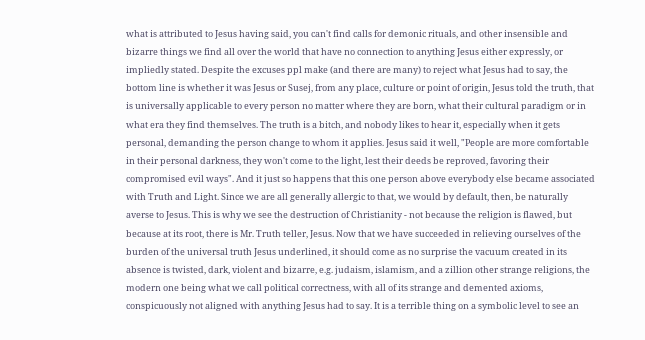what is attributed to Jesus having said, you can't find calls for demonic rituals, and other insensible and bizarre things we find all over the world that have no connection to anything Jesus either expressly, or impliedly stated. Despite the excuses ppl make (and there are many) to reject what Jesus had to say, the bottom line is whether it was Jesus or Susej, from any place, culture or point of origin, Jesus told the truth, that is universally applicable to every person no matter where they are born, what their cultural paradigm or in what era they find themselves. The truth is a bitch, and nobody likes to hear it, especially when it gets personal, demanding the person change to whom it applies. Jesus said it well, "People are more comfortable in their personal darkness, they won't come to the light, lest their deeds be reproved, favoring their compromised evil ways". And it just so happens that this one person above everybody else became associated with Truth and Light. Since we are all generally allergic to that, we would by default, then, be naturally averse to Jesus. This is why we see the destruction of Christianity - not because the religion is flawed, but because at its root, there is Mr. Truth teller, Jesus. Now that we have succeeded in relieving ourselves of the burden of the universal truth Jesus underlined, it should come as no surprise the vacuum created in its absence is twisted, dark, violent and bizarre, e.g. judaism, islamism, and a zillion other strange religions, the modern one being what we call political correctness, with all of its strange and demented axioms, conspicuously not aligned with anything Jesus had to say. It is a terrible thing on a symbolic level to see an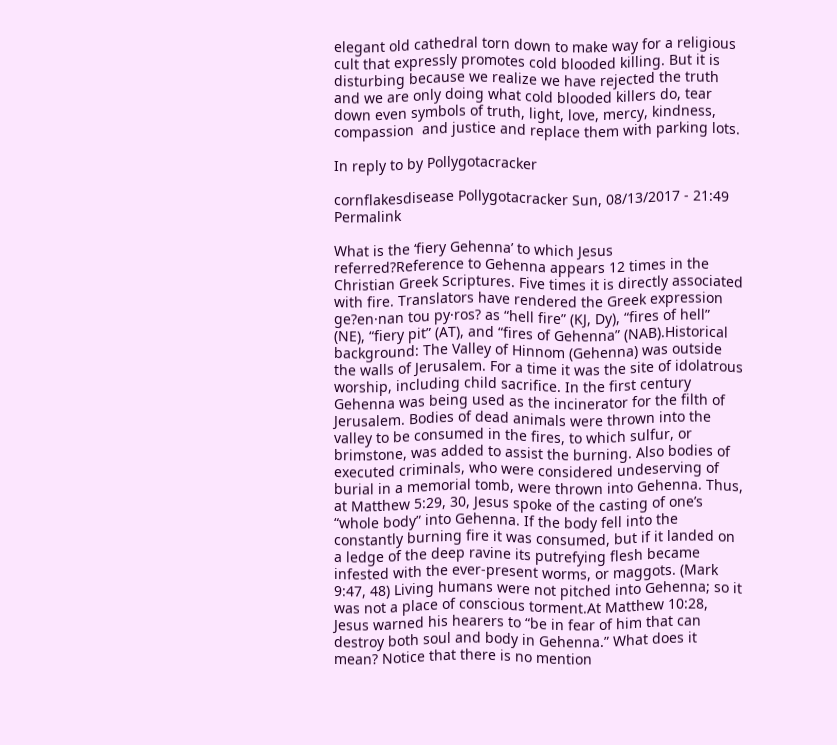elegant old cathedral torn down to make way for a religious cult that expressly promotes cold blooded killing. But it is disturbing because we realize we have rejected the truth and we are only doing what cold blooded killers do, tear down even symbols of truth, light, love, mercy, kindness, compassion  and justice and replace them with parking lots.

In reply to by Pollygotacracker

cornflakesdisease Pollygotacracker Sun, 08/13/2017 - 21:49 Permalink

What is the ‘fiery Gehenna’ to which Jesus referred?Reference to Gehenna appears 12 times in the Christian Greek Scriptures. Five times it is directly associated with fire. Translators have rendered the Greek expression ge?en·nan tou py·ros? as “hell fire” (KJ, Dy), “fires of hell” (NE), “fiery pit” (AT), and “fires of Gehenna” (NAB).Historical background: The Valley of Hinnom (Gehenna) was outside the walls of Jerusalem. For a time it was the site of idolatrous worship, including child sacrifice. In the first century Gehenna was being used as the incinerator for the filth of Jerusalem. Bodies of dead animals were thrown into the valley to be consumed in the fires, to which sulfur, or brimstone, was added to assist the burning. Also bodies of executed criminals, who were considered undeserving of burial in a memorial tomb, were thrown into Gehenna. Thus, at Matthew 5:29, 30, Jesus spoke of the casting of one’s “whole body” into Gehenna. If the body fell into the constantly burning fire it was consumed, but if it landed on a ledge of the deep ravine its putrefying flesh became infested with the ever-present worms, or maggots. (Mark 9:47, 48) Living humans were not pitched into Gehenna; so it was not a place of conscious torment.At Matthew 10:28, Jesus warned his hearers to “be in fear of him that can destroy both soul and body in Gehenna.” What does it mean? Notice that there is no mention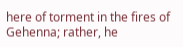here of torment in the fires of Gehenna; rather, he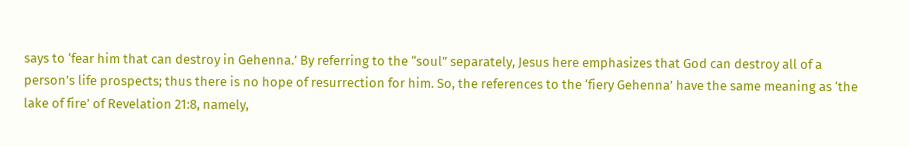says to ‘fear him that can destroy in Gehenna.’ By referring to the “soul” separately, Jesus here emphasizes that God can destroy all of a person’s life prospects; thus there is no hope of resurrection for him. So, the references to the ‘fiery Gehenna’ have the same meaning as ‘the lake of fire’ of Revelation 21:8, namely,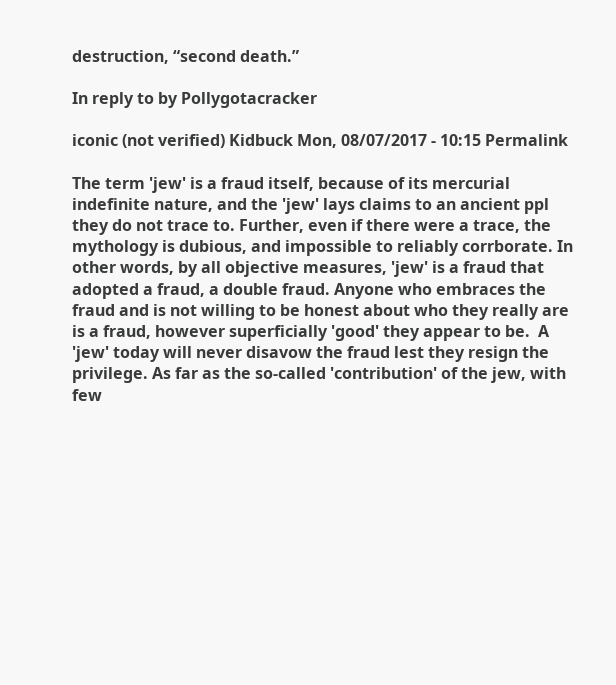destruction, “second death.”

In reply to by Pollygotacracker

iconic (not verified) Kidbuck Mon, 08/07/2017 - 10:15 Permalink

The term 'jew' is a fraud itself, because of its mercurial indefinite nature, and the 'jew' lays claims to an ancient ppl they do not trace to. Further, even if there were a trace, the mythology is dubious, and impossible to reliably corrborate. In other words, by all objective measures, 'jew' is a fraud that adopted a fraud, a double fraud. Anyone who embraces the fraud and is not willing to be honest about who they really are is a fraud, however superficially 'good' they appear to be.  A 'jew' today will never disavow the fraud lest they resign the privilege. As far as the so-called 'contribution' of the jew, with few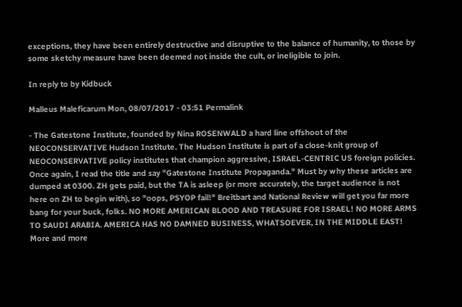exceptions, they have been entirely destructive and disruptive to the balance of humanity, to those by some sketchy measure have been deemed not inside the cult, or ineligible to join.

In reply to by Kidbuck

Malleus Maleficarum Mon, 08/07/2017 - 03:51 Permalink

- The Gatestone Institute, founded by Nina ROSENWALD a hard line offshoot of the NEOCONSERVATIVE Hudson Institute. The Hudson Institute is part of a close-knit group of NEOCONSERVATIVE policy institutes that champion aggressive, ISRAEL-CENTRIC US foreign policies. Once again, I read the title and say "Gatestone Institute Propaganda." Must by why these articles are dumped at 0300. ZH gets paid, but the TA is asleep (or more accurately, the target audience is not here on ZH to begin with), so "oops, PSYOP fail!" Breitbart and National Review will get you far more bang for your buck, folks. NO MORE AMERICAN BLOOD AND TREASURE FOR ISRAEL! NO MORE ARMS TO SAUDI ARABIA. AMERICA HAS NO DAMNED BUSINESS, WHATSOEVER, IN THE MIDDLE EAST!  More and more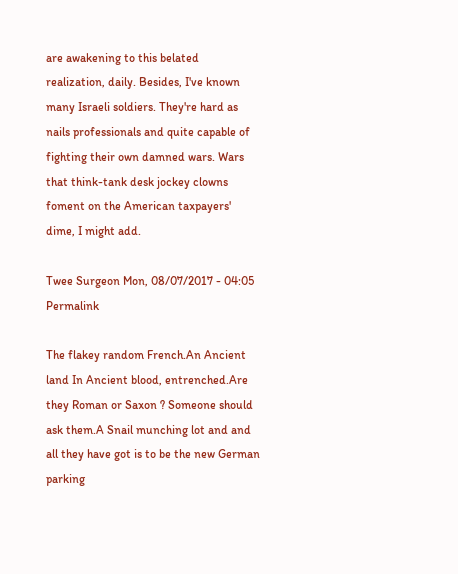are awakening to this belated realization, daily. Besides, I've known many Israeli soldiers. They're hard as nails professionals and quite capable of fighting their own damned wars. Wars that think-tank desk jockey clowns foment on the American taxpayers' dime, I might add.

Twee Surgeon Mon, 08/07/2017 - 04:05 Permalink

The flakey random French.An Ancient land In Ancient blood, entrenched.Are they Roman or Saxon ? Someone should ask them.A Snail munching lot and and all they have got is to be the new German parking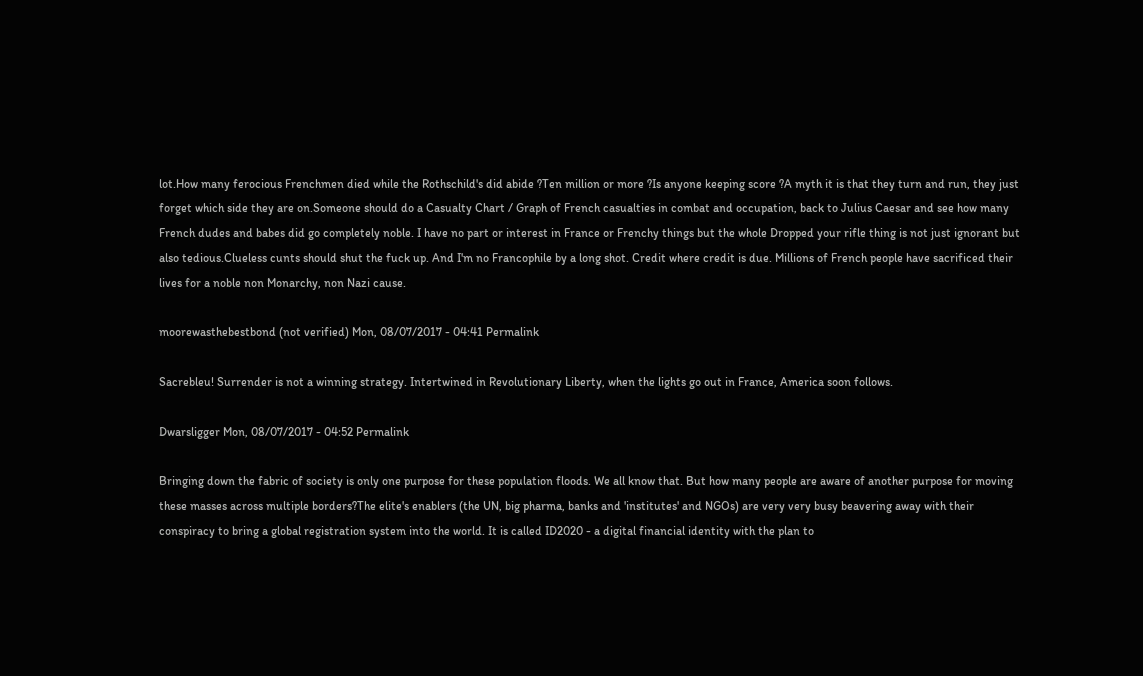lot.How many ferocious Frenchmen died while the Rothschild's did abide ?Ten million or more ?Is anyone keeping score ?A myth it is that they turn and run, they just forget which side they are on.Someone should do a Casualty Chart / Graph of French casualties in combat and occupation, back to Julius Caesar and see how many French dudes and babes did go completely noble. I have no part or interest in France or Frenchy things but the whole Dropped your rifle thing is not just ignorant but also tedious.Clueless cunts should shut the fuck up. And I'm no Francophile by a long shot. Credit where credit is due. Millions of French people have sacrificed their lives for a noble non Monarchy, non Nazi cause.

moorewasthebestbond (not verified) Mon, 08/07/2017 - 04:41 Permalink

Sacrebleu! Surrender is not a winning strategy. Intertwined in Revolutionary Liberty, when the lights go out in France, America soon follows.

Dwarsligger Mon, 08/07/2017 - 04:52 Permalink

Bringing down the fabric of society is only one purpose for these population floods. We all know that. But how many people are aware of another purpose for moving these masses across multiple borders?The elite's enablers (the UN, big pharma, banks and 'institutes' and NGOs) are very very busy beavering away with their conspiracy to bring a global registration system into the world. It is called ID2020 - a digital financial identity with the plan to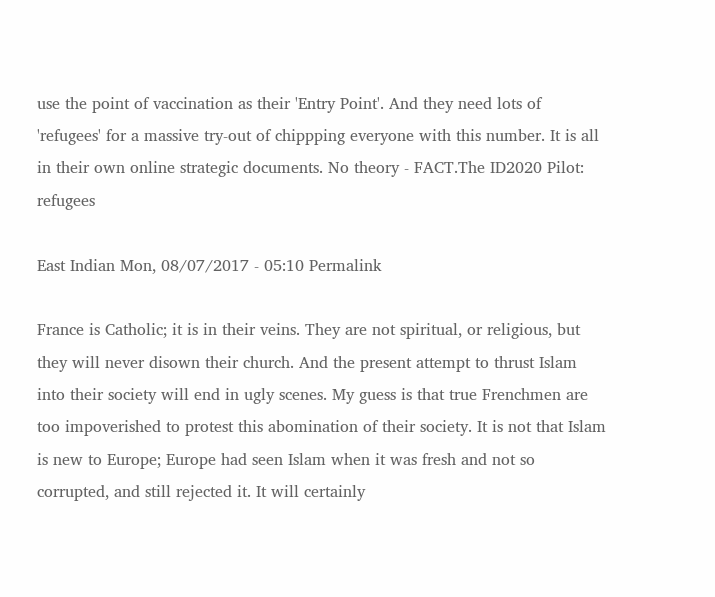use the point of vaccination as their 'Entry Point'. And they need lots of 'refugees' for a massive try-out of chippping everyone with this number. It is all in their own online strategic documents. No theory - FACT.The ID2020 Pilot: refugees

East Indian Mon, 08/07/2017 - 05:10 Permalink

France is Catholic; it is in their veins. They are not spiritual, or religious, but they will never disown their church. And the present attempt to thrust Islam into their society will end in ugly scenes. My guess is that true Frenchmen are too impoverished to protest this abomination of their society. It is not that Islam is new to Europe; Europe had seen Islam when it was fresh and not so corrupted, and still rejected it. It will certainly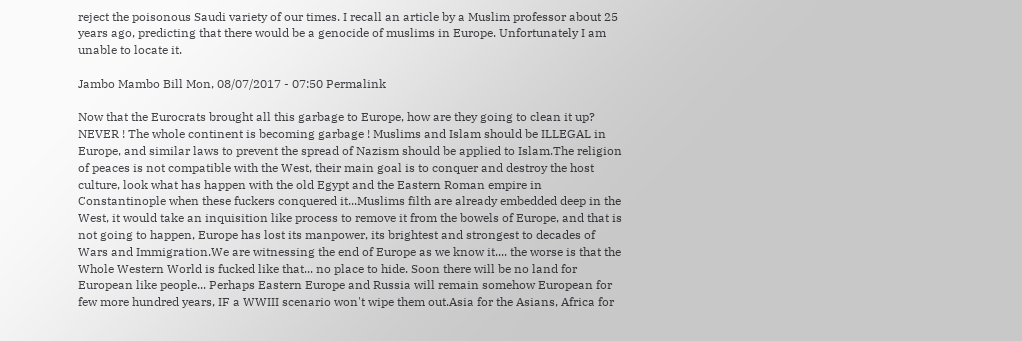reject the poisonous Saudi variety of our times. I recall an article by a Muslim professor about 25 years ago, predicting that there would be a genocide of muslims in Europe. Unfortunately I am unable to locate it.

Jambo Mambo Bill Mon, 08/07/2017 - 07:50 Permalink

Now that the Eurocrats brought all this garbage to Europe, how are they going to clean it up? NEVER ! The whole continent is becoming garbage ! Muslims and Islam should be ILLEGAL in Europe, and similar laws to prevent the spread of Nazism should be applied to Islam.The religion of peaces is not compatible with the West, their main goal is to conquer and destroy the host culture, look what has happen with the old Egypt and the Eastern Roman empire in Constantinople when these fuckers conquered it...Muslims filth are already embedded deep in the West, it would take an inquisition like process to remove it from the bowels of Europe, and that is not going to happen, Europe has lost its manpower, its brightest and strongest to decades of Wars and Immigration.We are witnessing the end of Europe as we know it.... the worse is that the Whole Western World is fucked like that... no place to hide. Soon there will be no land for European like people... Perhaps Eastern Europe and Russia will remain somehow European for few more hundred years, IF a WWIII scenario won't wipe them out.Asia for the Asians, Africa for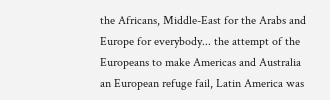the Africans, Middle-East for the Arabs and Europe for everybody... the attempt of the Europeans to make Americas and Australia an European refuge fail, Latin America was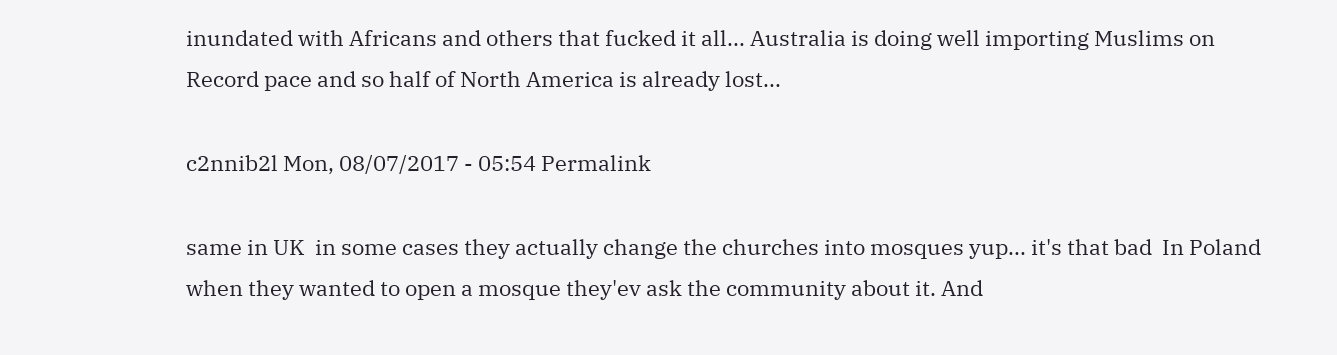inundated with Africans and others that fucked it all... Australia is doing well importing Muslims on Record pace and so half of North America is already lost...

c2nnib2l Mon, 08/07/2017 - 05:54 Permalink

same in UK  in some cases they actually change the churches into mosques yup... it's that bad  In Poland when they wanted to open a mosque they'ev ask the community about it. And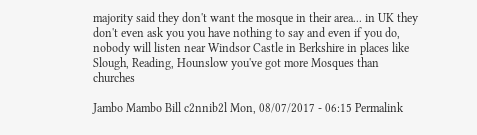majority said they don't want the mosque in their area... in UK they don't even ask you you have nothing to say and even if you do, nobody will listen near Windsor Castle in Berkshire in places like Slough, Reading, Hounslow you've got more Mosques than churches

Jambo Mambo Bill c2nnib2l Mon, 08/07/2017 - 06:15 Permalink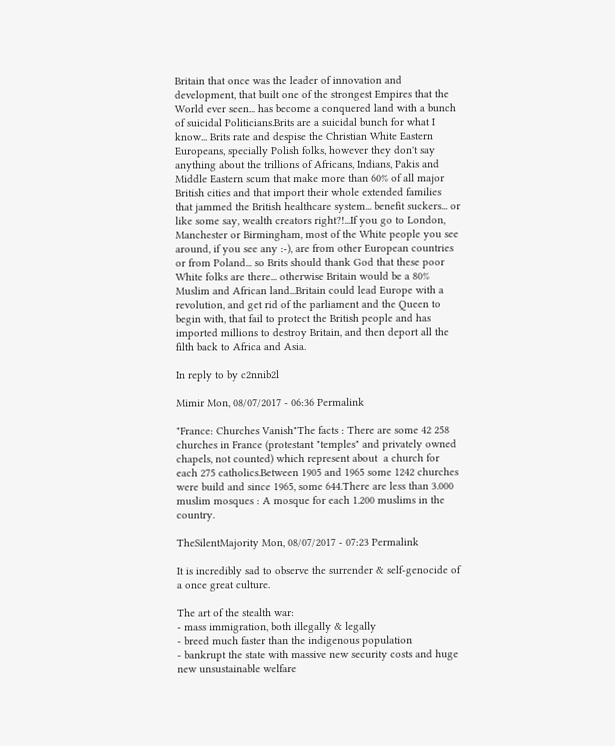Britain that once was the leader of innovation and development, that built one of the strongest Empires that the World ever seen... has become a conquered land with a bunch of suicidal Politicians.Brits are a suicidal bunch for what I know... Brits rate and despise the Christian White Eastern Europeans, specially Polish folks, however they don't say anything about the trillions of Africans, Indians, Pakis and Middle Eastern scum that make more than 60% of all major British cities and that import their whole extended families that jammed the British healthcare system... benefit suckers... or like some say, wealth creators right?!...If you go to London, Manchester or Birmingham, most of the White people you see around, if you see any :-), are from other European countries or from Poland... so Brits should thank God that these poor White folks are there... otherwise Britain would be a 80% Muslim and African land...Britain could lead Europe with a revolution, and get rid of the parliament and the Queen to begin with, that fail to protect the British people and has imported millions to destroy Britain, and then deport all the filth back to Africa and Asia.

In reply to by c2nnib2l

Mimir Mon, 08/07/2017 - 06:36 Permalink

"France: Churches Vanish"The facts : There are some 42 258 churches in France (protestant "temples" and privately owned chapels, not counted) which represent about  a church for each 275 catholics.Between 1905 and 1965 some 1242 churches were build and since 1965, some 644.There are less than 3.000 muslim mosques : A mosque for each 1.200 muslims in the country.

TheSilentMajority Mon, 08/07/2017 - 07:23 Permalink

It is incredibly sad to observe the surrender & self-genocide of a once great culture.

The art of the stealth war:
- mass immigration, both illegally & legally
- breed much faster than the indigenous population
- bankrupt the state with massive new security costs and huge new unsustainable welfare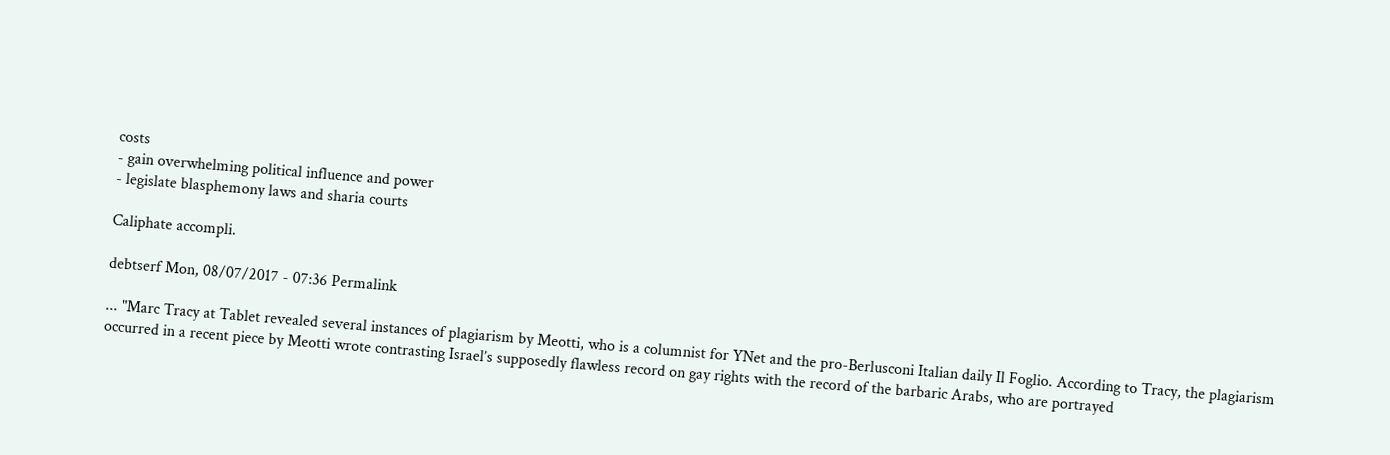costs
- gain overwhelming political influence and power
- legislate blasphemony laws and sharia courts

Caliphate accompli.

debtserf Mon, 08/07/2017 - 07:36 Permalink

... "Marc Tracy at Tablet revealed several instances of plagiarism by Meotti, who is a columnist for YNet and the pro-Berlusconi Italian daily Il Foglio. According to Tracy, the plagiarism occurred in a recent piece by Meotti wrote contrasting Israel’s supposedly flawless record on gay rights with the record of the barbaric Arabs, who are portrayed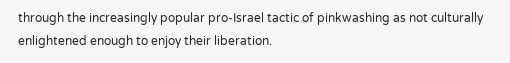through the increasingly popular pro-Israel tactic of pinkwashing as not culturally enlightened enough to enjoy their liberation.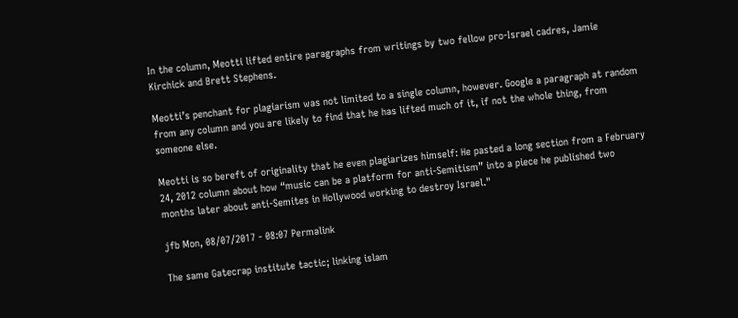In the column, Meotti lifted entire paragraphs from writings by two fellow pro-Israel cadres, Jamie Kirchick and Brett Stephens.

Meotti’s penchant for plagiarism was not limited to a single column, however. Google a paragraph at random from any column and you are likely to find that he has lifted much of it, if not the whole thing, from someone else.

Meotti is so bereft of originality that he even plagiarizes himself: He pasted a long section from a February 24, 2012 column about how “music can be a platform for anti-Semitism” into a piece he published two months later about anti-Semites in Hollywood working to destroy Israel."

jfb Mon, 08/07/2017 - 08:07 Permalink

The same Gatecrap institute tactic; linking islam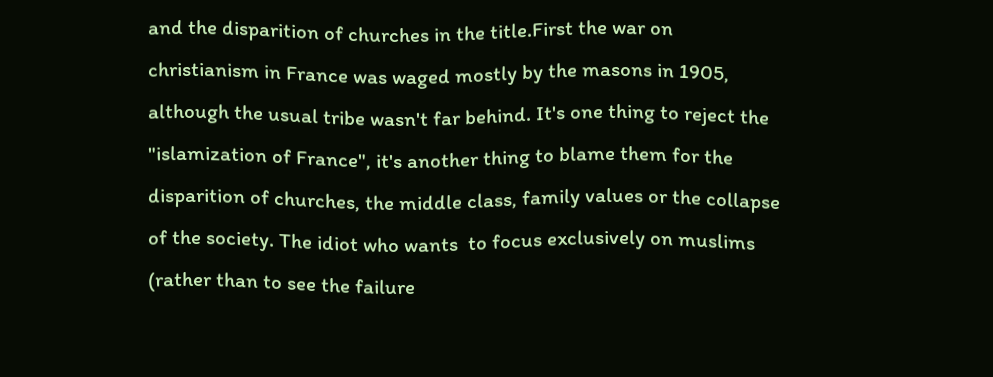and the disparition of churches in the title.First the war on christianism in France was waged mostly by the masons in 1905, although the usual tribe wasn't far behind. It's one thing to reject the "islamization of France", it's another thing to blame them for the disparition of churches, the middle class, family values or the collapse of the society. The idiot who wants  to focus exclusively on muslims (rather than to see the failure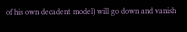of his own decadent model) will go down and vanish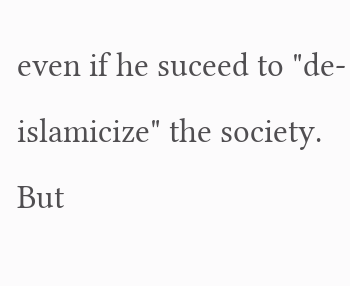even if he suceed to "de-islamicize" the society. But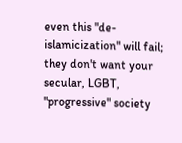even this "de-islamicization" will fail; they don't want your secular, LGBT, "progressive" society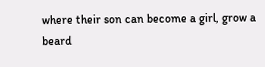where their son can become a girl, grow a beard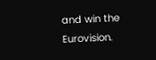and win the Eurovision.